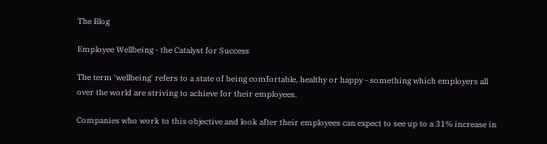The Blog

Employee Wellbeing - the Catalyst for Success

The term 'wellbeing' refers to a state of being comfortable, healthy or happy - something which employers all over the world are striving to achieve for their employees.

Companies who work to this objective and look after their employees can expect to see up to a 31% increase in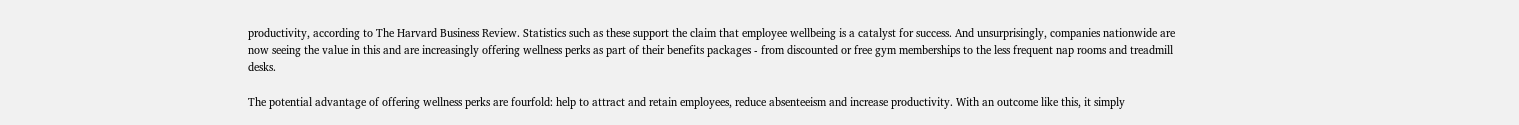productivity, according to The Harvard Business Review. Statistics such as these support the claim that employee wellbeing is a catalyst for success. And unsurprisingly, companies nationwide are now seeing the value in this and are increasingly offering wellness perks as part of their benefits packages - from discounted or free gym memberships to the less frequent nap rooms and treadmill desks.

The potential advantage of offering wellness perks are fourfold: help to attract and retain employees, reduce absenteeism and increase productivity. With an outcome like this, it simply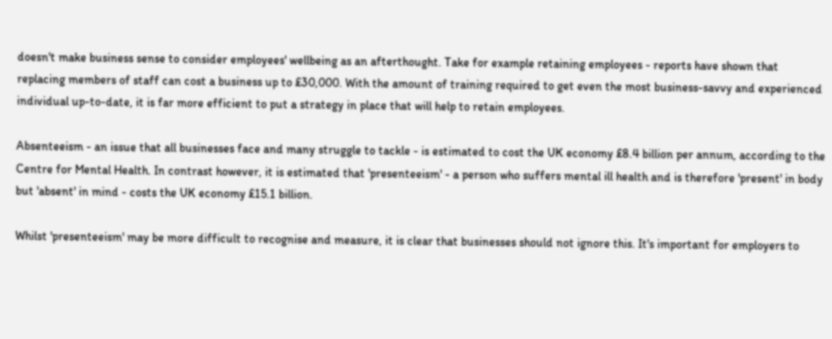doesn't make business sense to consider employees' wellbeing as an afterthought. Take for example retaining employees - reports have shown that replacing members of staff can cost a business up to £30,000. With the amount of training required to get even the most business-savvy and experienced individual up-to-date, it is far more efficient to put a strategy in place that will help to retain employees.

Absenteeism - an issue that all businesses face and many struggle to tackle - is estimated to cost the UK economy £8.4 billion per annum, according to the Centre for Mental Health. In contrast however, it is estimated that 'presenteeism' - a person who suffers mental ill health and is therefore 'present' in body but 'absent' in mind - costs the UK economy £15.1 billion.

Whilst 'presenteeism' may be more difficult to recognise and measure, it is clear that businesses should not ignore this. It's important for employers to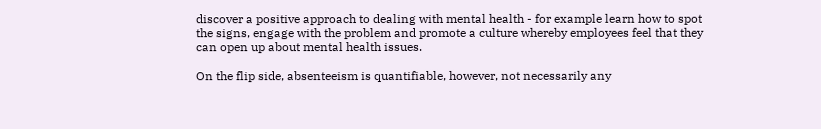discover a positive approach to dealing with mental health - for example learn how to spot the signs, engage with the problem and promote a culture whereby employees feel that they can open up about mental health issues.

On the flip side, absenteeism is quantifiable, however, not necessarily any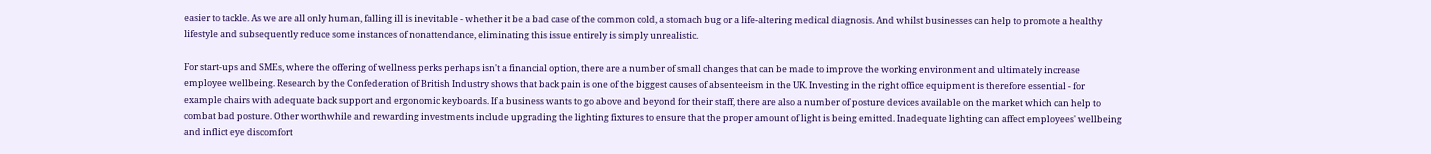easier to tackle. As we are all only human, falling ill is inevitable - whether it be a bad case of the common cold, a stomach bug or a life-altering medical diagnosis. And whilst businesses can help to promote a healthy lifestyle and subsequently reduce some instances of nonattendance, eliminating this issue entirely is simply unrealistic.

For start-ups and SMEs, where the offering of wellness perks perhaps isn't a financial option, there are a number of small changes that can be made to improve the working environment and ultimately increase employee wellbeing. Research by the Confederation of British Industry shows that back pain is one of the biggest causes of absenteeism in the UK. Investing in the right office equipment is therefore essential - for example chairs with adequate back support and ergonomic keyboards. If a business wants to go above and beyond for their staff, there are also a number of posture devices available on the market which can help to combat bad posture. Other worthwhile and rewarding investments include upgrading the lighting fixtures to ensure that the proper amount of light is being emitted. Inadequate lighting can affect employees' wellbeing and inflict eye discomfort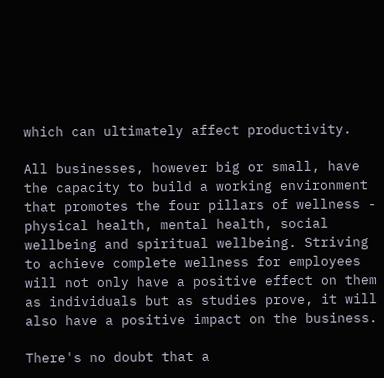which can ultimately affect productivity.

All businesses, however big or small, have the capacity to build a working environment that promotes the four pillars of wellness - physical health, mental health, social wellbeing and spiritual wellbeing. Striving to achieve complete wellness for employees will not only have a positive effect on them as individuals but as studies prove, it will also have a positive impact on the business.

There's no doubt that a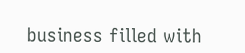business filled with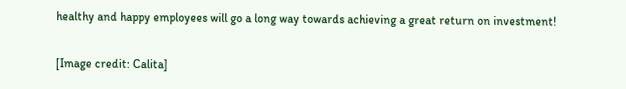healthy and happy employees will go a long way towards achieving a great return on investment!

[Image credit: Calita]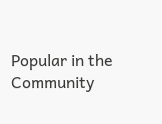Popular in the Community